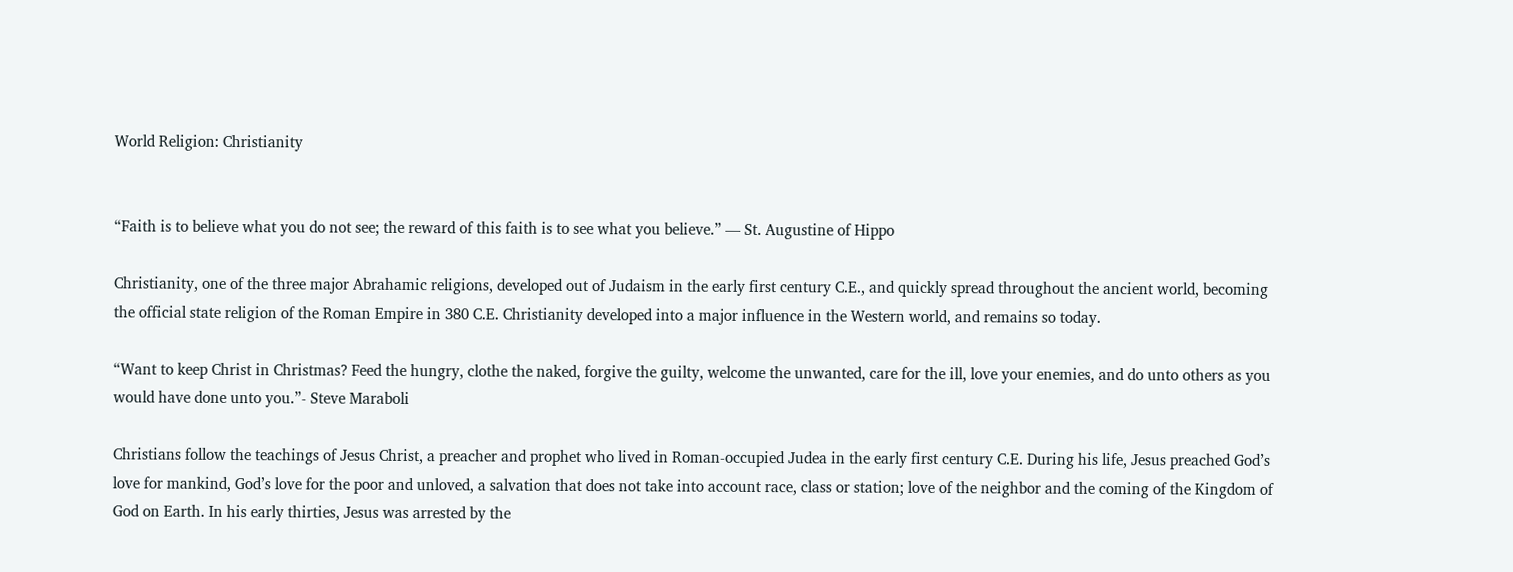World Religion: Christianity


“Faith is to believe what you do not see; the reward of this faith is to see what you believe.” — St. Augustine of Hippo

Christianity, one of the three major Abrahamic religions, developed out of Judaism in the early first century C.E., and quickly spread throughout the ancient world, becoming the official state religion of the Roman Empire in 380 C.E. Christianity developed into a major influence in the Western world, and remains so today.

“Want to keep Christ in Christmas? Feed the hungry, clothe the naked, forgive the guilty, welcome the unwanted, care for the ill, love your enemies, and do unto others as you would have done unto you.”- Steve Maraboli

Christians follow the teachings of Jesus Christ, a preacher and prophet who lived in Roman-occupied Judea in the early first century C.E. During his life, Jesus preached God’s love for mankind, God’s love for the poor and unloved, a salvation that does not take into account race, class or station; love of the neighbor and the coming of the Kingdom of God on Earth. In his early thirties, Jesus was arrested by the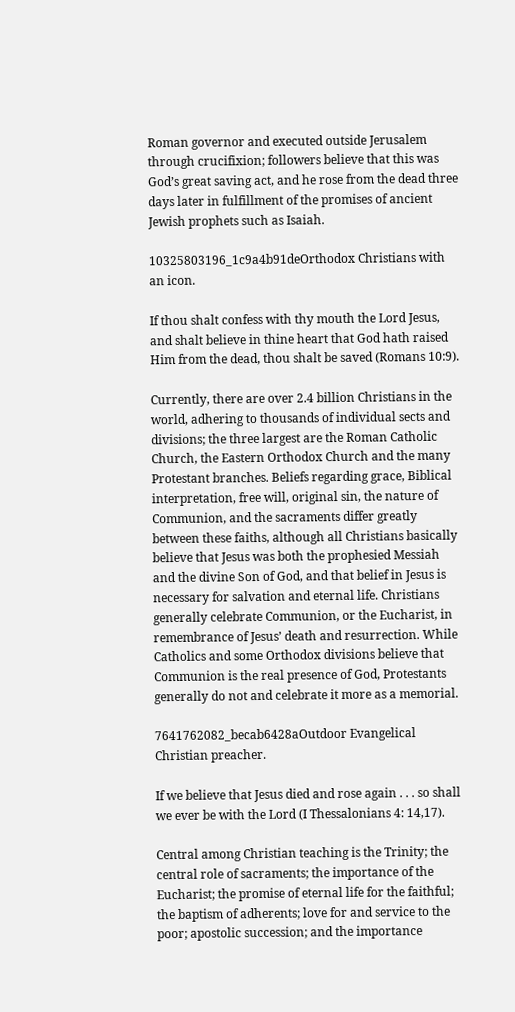Roman governor and executed outside Jerusalem through crucifixion; followers believe that this was God’s great saving act, and he rose from the dead three days later in fulfillment of the promises of ancient Jewish prophets such as Isaiah.

10325803196_1c9a4b91deOrthodox Christians with an icon.

If thou shalt confess with thy mouth the Lord Jesus, and shalt believe in thine heart that God hath raised Him from the dead, thou shalt be saved (Romans 10:9).

Currently, there are over 2.4 billion Christians in the world, adhering to thousands of individual sects and divisions; the three largest are the Roman Catholic Church, the Eastern Orthodox Church and the many Protestant branches. Beliefs regarding grace, Biblical interpretation, free will, original sin, the nature of Communion, and the sacraments differ greatly between these faiths, although all Christians basically believe that Jesus was both the prophesied Messiah and the divine Son of God, and that belief in Jesus is necessary for salvation and eternal life. Christians generally celebrate Communion, or the Eucharist, in remembrance of Jesus’ death and resurrection. While Catholics and some Orthodox divisions believe that Communion is the real presence of God, Protestants generally do not and celebrate it more as a memorial.

7641762082_becab6428aOutdoor Evangelical Christian preacher.

If we believe that Jesus died and rose again . . . so shall we ever be with the Lord (I Thessalonians 4: 14,17).

Central among Christian teaching is the Trinity; the central role of sacraments; the importance of the Eucharist; the promise of eternal life for the faithful; the baptism of adherents; love for and service to the poor; apostolic succession; and the importance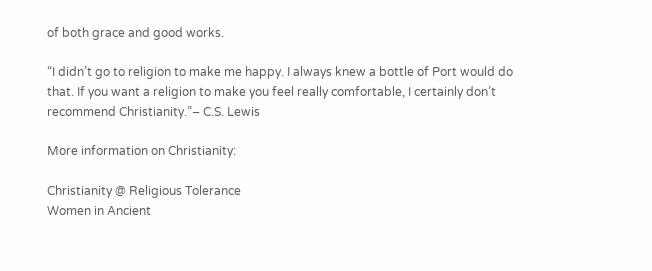of both grace and good works.

“I didn’t go to religion to make me happy. I always knew a bottle of Port would do that. If you want a religion to make you feel really comfortable, I certainly don’t recommend Christianity.”– C.S. Lewis

More information on Christianity:

Christianity @ Religious Tolerance
Women in Ancient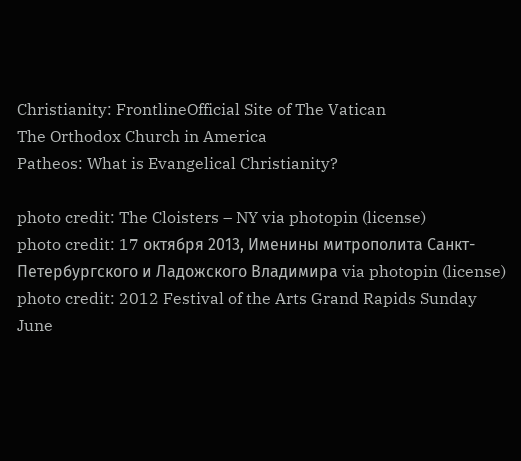Christianity: FrontlineOfficial Site of The Vatican
The Orthodox Church in America
Patheos: What is Evangelical Christianity?

photo credit: The Cloisters – NY via photopin (license)
photo credit: 17 октября 2013, Именины митрополита Санкт-Петербургского и Ладожского Владимира via photopin (license)
photo credit: 2012 Festival of the Arts Grand Rapids Sunday June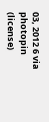03, 2012 6 via photopin (license)